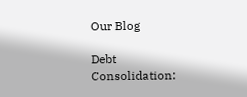Our Blog

Debt Consolidation: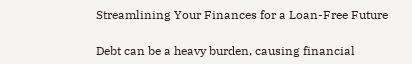Streamlining Your Finances for a Loan-Free Future

Debt can be a heavy burden, causing financial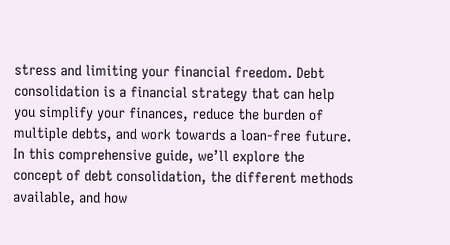stress and limiting your financial freedom. Debt consolidation is a financial strategy that can help you simplify your finances, reduce the burden of multiple debts, and work towards a loan-free future. In this comprehensive guide, we’ll explore the concept of debt consolidation, the different methods available, and how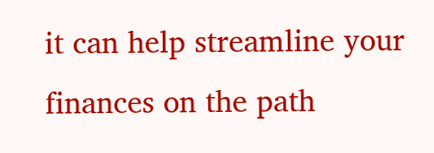it can help streamline your finances on the path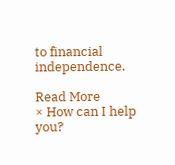to financial independence.

Read More
× How can I help you?